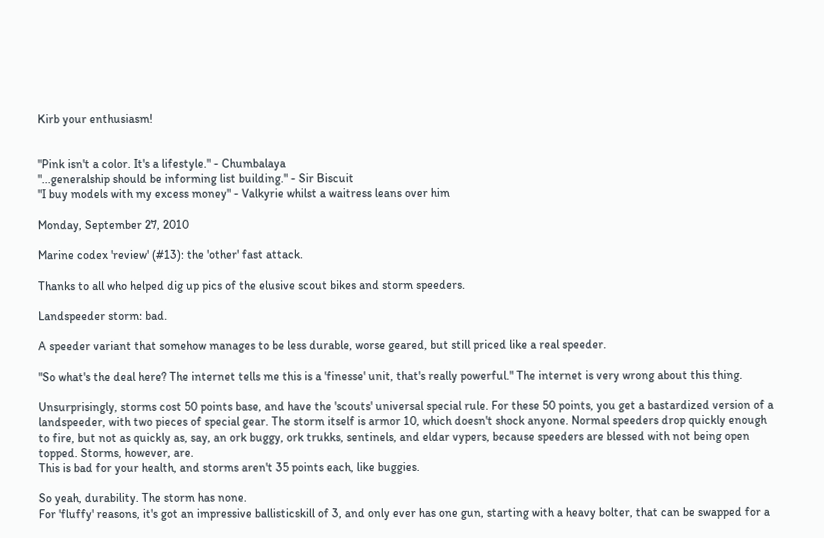Kirb your enthusiasm!


"Pink isn't a color. It's a lifestyle." - Chumbalaya
"...generalship should be informing list building." - Sir Biscuit
"I buy models with my excess money" - Valkyrie whilst a waitress leans over him

Monday, September 27, 2010

Marine codex 'review' (#13): the 'other' fast attack.

Thanks to all who helped dig up pics of the elusive scout bikes and storm speeders.

Landspeeder storm: bad.

A speeder variant that somehow manages to be less durable, worse geared, but still priced like a real speeder.

"So what's the deal here? The internet tells me this is a 'finesse' unit, that's really powerful." The internet is very wrong about this thing.

Unsurprisingly, storms cost 50 points base, and have the 'scouts' universal special rule. For these 50 points, you get a bastardized version of a landspeeder, with two pieces of special gear. The storm itself is armor 10, which doesn't shock anyone. Normal speeders drop quickly enough to fire, but not as quickly as, say, an ork buggy, ork trukks, sentinels, and eldar vypers, because speeders are blessed with not being open topped. Storms, however, are.
This is bad for your health, and storms aren't 35 points each, like buggies.

So yeah, durability. The storm has none.
For 'fluffy' reasons, it's got an impressive ballisticskill of 3, and only ever has one gun, starting with a heavy bolter, that can be swapped for a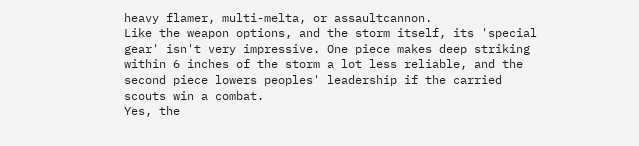heavy flamer, multi-melta, or assaultcannon.
Like the weapon options, and the storm itself, its 'special gear' isn't very impressive. One piece makes deep striking within 6 inches of the storm a lot less reliable, and the second piece lowers peoples' leadership if the carried scouts win a combat.
Yes, the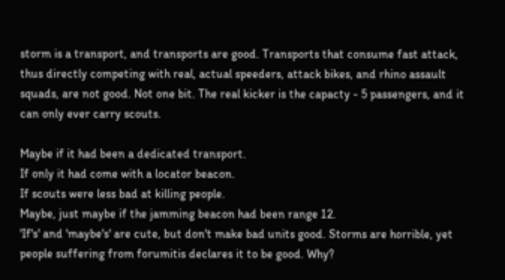storm is a transport, and transports are good. Transports that consume fast attack, thus directly competing with real, actual speeders, attack bikes, and rhino assault squads, are not good. Not one bit. The real kicker is the capacty - 5 passengers, and it can only ever carry scouts.

Maybe if it had been a dedicated transport.
If only it had come with a locator beacon.
If scouts were less bad at killing people.
Maybe, just maybe if the jamming beacon had been range 12.
'If's' and 'maybe's' are cute, but don't make bad units good. Storms are horrible, yet people suffering from forumitis declares it to be good. Why?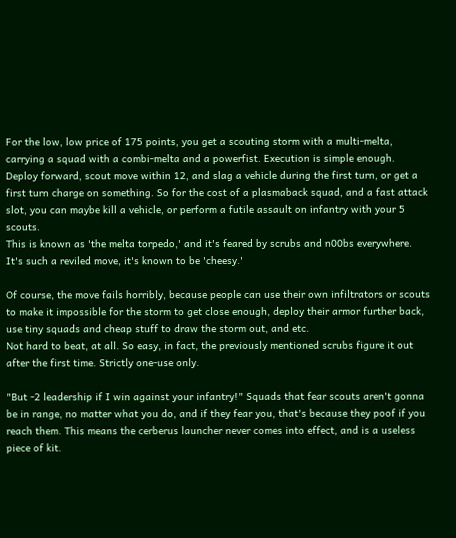For the low, low price of 175 points, you get a scouting storm with a multi-melta, carrying a squad with a combi-melta and a powerfist. Execution is simple enough.
Deploy forward, scout move within 12, and slag a vehicle during the first turn, or get a first turn charge on something. So for the cost of a plasmaback squad, and a fast attack slot, you can maybe kill a vehicle, or perform a futile assault on infantry with your 5 scouts.
This is known as 'the melta torpedo,' and it's feared by scrubs and n00bs everywhere. It's such a reviled move, it's known to be 'cheesy.'

Of course, the move fails horribly, because people can use their own infiltrators or scouts to make it impossible for the storm to get close enough, deploy their armor further back, use tiny squads and cheap stuff to draw the storm out, and etc.
Not hard to beat, at all. So easy, in fact, the previously mentioned scrubs figure it out after the first time. Strictly one-use only.

"But -2 leadership if I win against your infantry!" Squads that fear scouts aren't gonna be in range, no matter what you do, and if they fear you, that's because they poof if you reach them. This means the cerberus launcher never comes into effect, and is a useless piece of kit.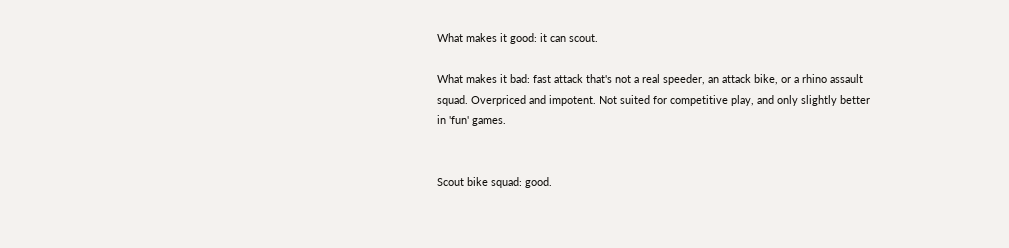What makes it good: it can scout.

What makes it bad: fast attack that's not a real speeder, an attack bike, or a rhino assault squad. Overpriced and impotent. Not suited for competitive play, and only slightly better in 'fun' games.


Scout bike squad: good.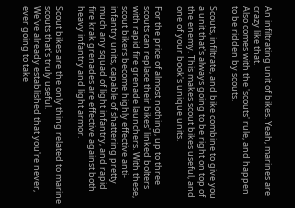An infiltrating unit of bikes. Yeah, marines are crazy like that.
Also comes with the 'scouts' rule, and happen to be ridden by scouts.

Scouts, infiltrate, and bike combine to give you a unit that's always going to be right on top of the enemy. This makes scout bikes useful, and one of your book's unique units.

For the price of almost nothing, up to three scouts can replace their bikes' linked bolters with rapid fire grenade launchers. With these, scout bikers become highly effective anti-infantry units, capable of shattering pretty much any squad of light infantry, and rapid fire krak grenades are effective against both heavy infantry and light armor.

Scout bikes are the only thing related to marine scouts that's truly useful.
We've already established that you're never, ever going to take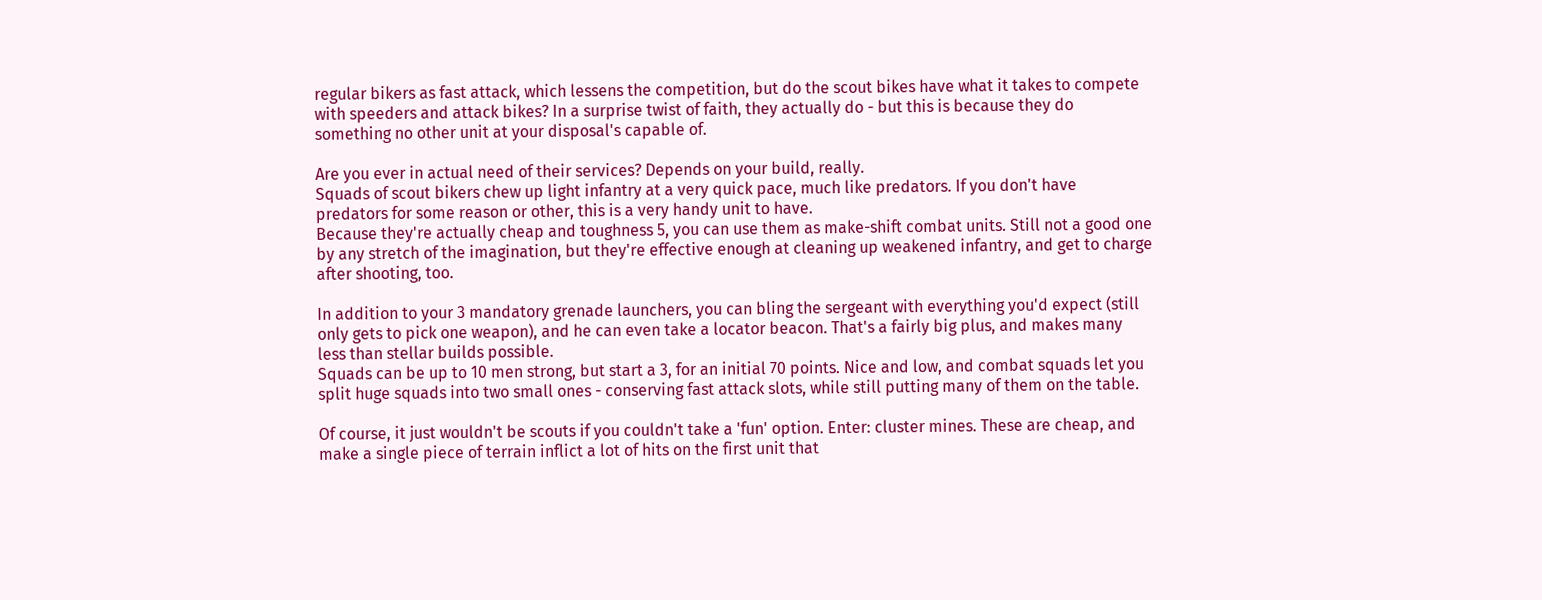regular bikers as fast attack, which lessens the competition, but do the scout bikes have what it takes to compete with speeders and attack bikes? In a surprise twist of faith, they actually do - but this is because they do something no other unit at your disposal's capable of.

Are you ever in actual need of their services? Depends on your build, really.
Squads of scout bikers chew up light infantry at a very quick pace, much like predators. If you don't have predators for some reason or other, this is a very handy unit to have.
Because they're actually cheap and toughness 5, you can use them as make-shift combat units. Still not a good one by any stretch of the imagination, but they're effective enough at cleaning up weakened infantry, and get to charge after shooting, too.

In addition to your 3 mandatory grenade launchers, you can bling the sergeant with everything you'd expect (still only gets to pick one weapon), and he can even take a locator beacon. That's a fairly big plus, and makes many less than stellar builds possible.
Squads can be up to 10 men strong, but start a 3, for an initial 70 points. Nice and low, and combat squads let you split huge squads into two small ones - conserving fast attack slots, while still putting many of them on the table.

Of course, it just wouldn't be scouts if you couldn't take a 'fun' option. Enter: cluster mines. These are cheap, and make a single piece of terrain inflict a lot of hits on the first unit that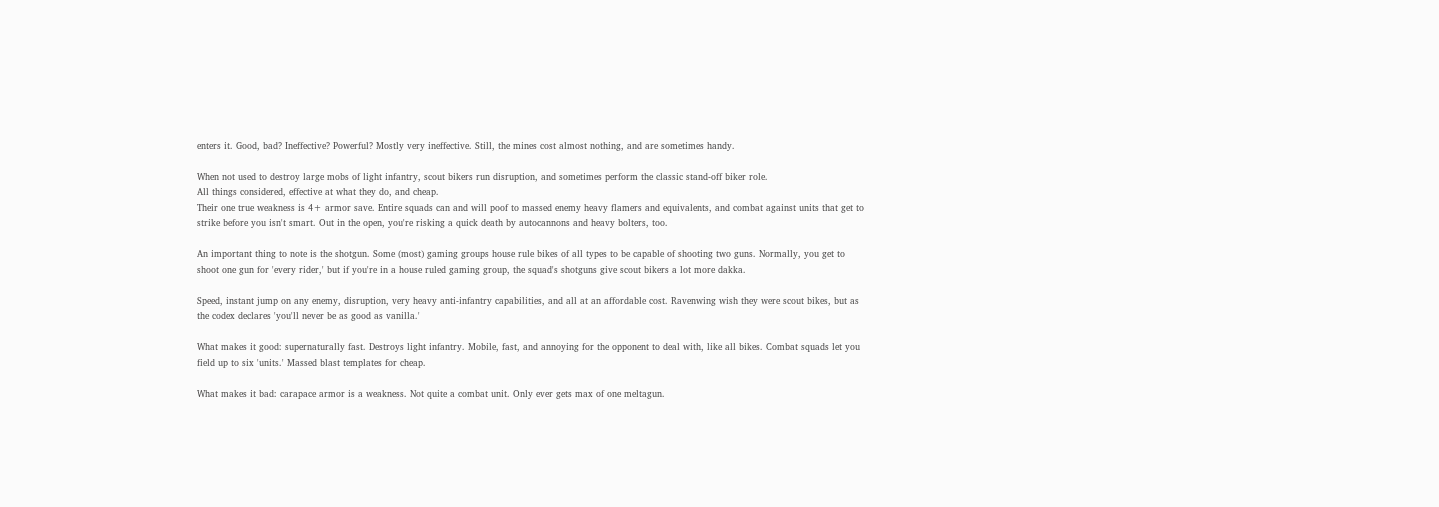enters it. Good, bad? Ineffective? Powerful? Mostly very ineffective. Still, the mines cost almost nothing, and are sometimes handy.

When not used to destroy large mobs of light infantry, scout bikers run disruption, and sometimes perform the classic stand-off biker role.
All things considered, effective at what they do, and cheap.
Their one true weakness is 4+ armor save. Entire squads can and will poof to massed enemy heavy flamers and equivalents, and combat against units that get to strike before you isn't smart. Out in the open, you're risking a quick death by autocannons and heavy bolters, too.

An important thing to note is the shotgun. Some (most) gaming groups house rule bikes of all types to be capable of shooting two guns. Normally, you get to shoot one gun for 'every rider,' but if you're in a house ruled gaming group, the squad's shotguns give scout bikers a lot more dakka.

Speed, instant jump on any enemy, disruption, very heavy anti-infantry capabilities, and all at an affordable cost. Ravenwing wish they were scout bikes, but as the codex declares 'you'll never be as good as vanilla.'

What makes it good: supernaturally fast. Destroys light infantry. Mobile, fast, and annoying for the opponent to deal with, like all bikes. Combat squads let you field up to six 'units.' Massed blast templates for cheap.

What makes it bad: carapace armor is a weakness. Not quite a combat unit. Only ever gets max of one meltagun.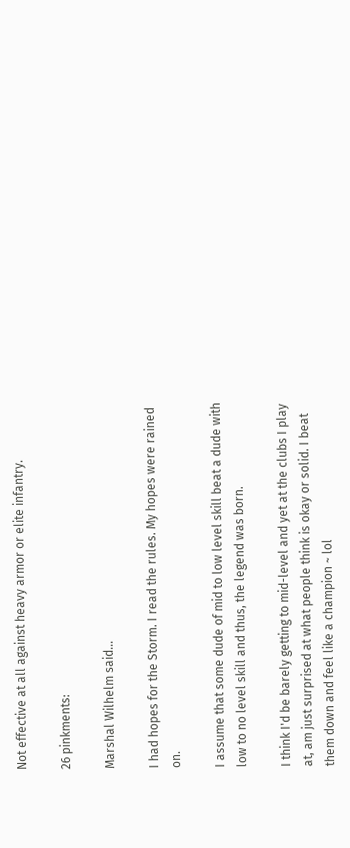Not effective at all against heavy armor or elite infantry.

26 pinkments:

Marshal Wilhelm said...

I had hopes for the Storm. I read the rules. My hopes were rained on.

I assume that some dude of mid to low level skill beat a dude with low to no level skill and thus, the legend was born.

I think I'd be barely getting to mid-level and yet at the clubs I play at, am just surprised at what people think is okay or solid. I beat them down and feel like a champion ~ lol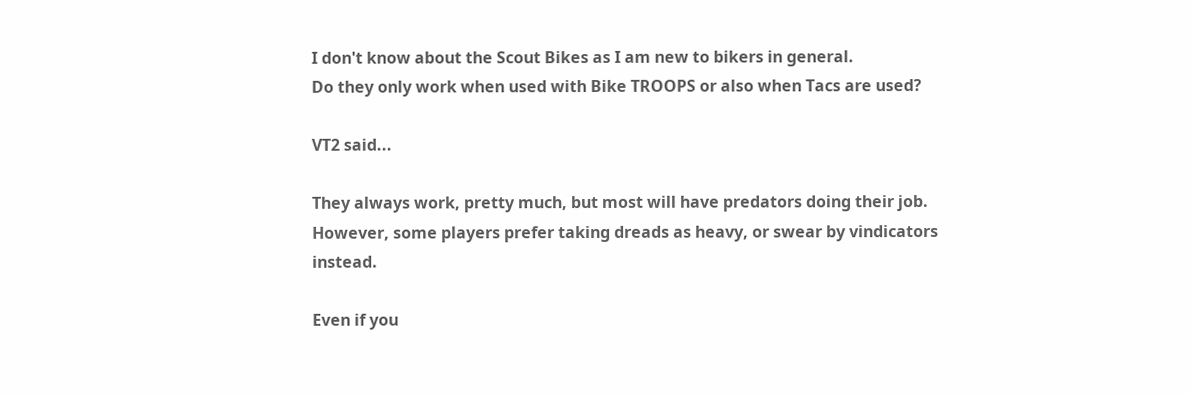I don't know about the Scout Bikes as I am new to bikers in general.
Do they only work when used with Bike TROOPS or also when Tacs are used?

VT2 said...

They always work, pretty much, but most will have predators doing their job.
However, some players prefer taking dreads as heavy, or swear by vindicators instead.

Even if you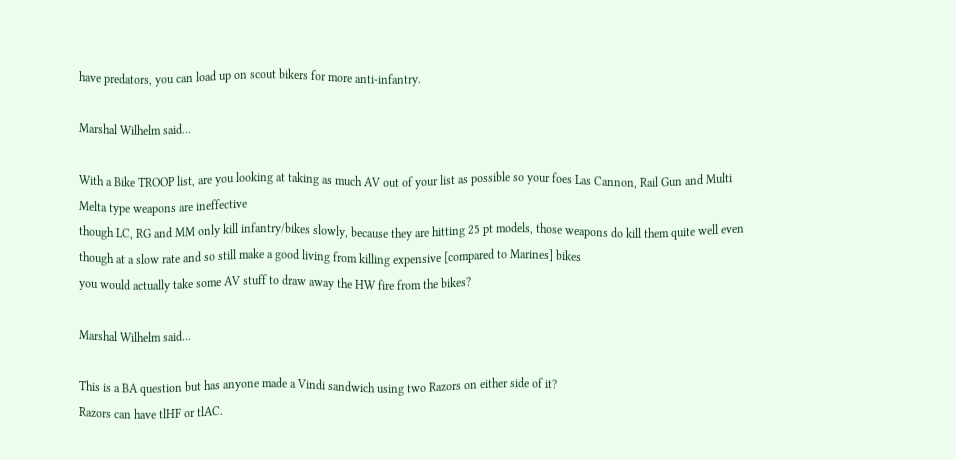have predators, you can load up on scout bikers for more anti-infantry.

Marshal Wilhelm said...

With a Bike TROOP list, are you looking at taking as much AV out of your list as possible so your foes Las Cannon, Rail Gun and Multi Melta type weapons are ineffective
though LC, RG and MM only kill infantry/bikes slowly, because they are hitting 25 pt models, those weapons do kill them quite well even though at a slow rate and so still make a good living from killing expensive [compared to Marines] bikes
you would actually take some AV stuff to draw away the HW fire from the bikes?

Marshal Wilhelm said...

This is a BA question but has anyone made a Vindi sandwich using two Razors on either side of it?
Razors can have tlHF or tlAC.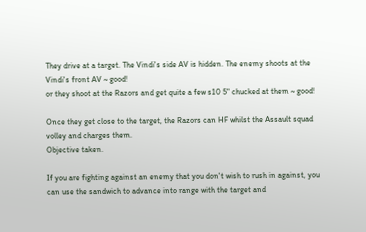They drive at a target. The Vindi's side AV is hidden. The enemy shoots at the Vindi's front AV ~ good!
or they shoot at the Razors and get quite a few s10 5" chucked at them ~ good!

Once they get close to the target, the Razors can HF whilst the Assault squad volley and charges them.
Objective taken.

If you are fighting against an enemy that you don't wish to rush in against, you can use the sandwich to advance into range with the target and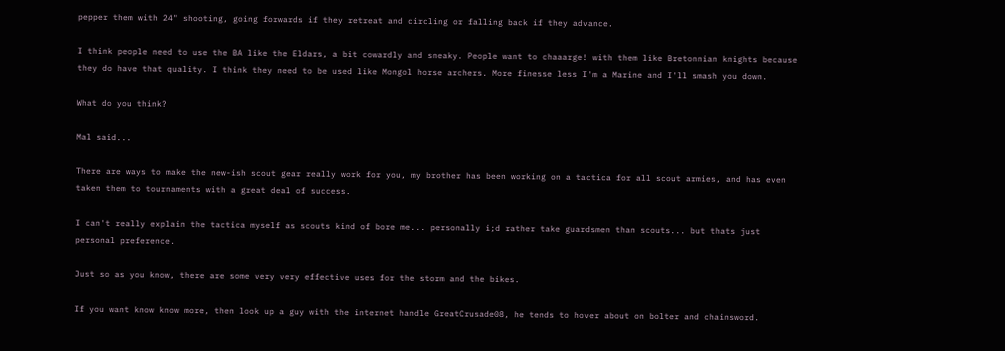pepper them with 24" shooting, going forwards if they retreat and circling or falling back if they advance.

I think people need to use the BA like the Eldars, a bit cowardly and sneaky. People want to chaaarge! with them like Bretonnian knights because they do have that quality. I think they need to be used like Mongol horse archers. More finesse less I'm a Marine and I'll smash you down.

What do you think?

Mal said...

There are ways to make the new-ish scout gear really work for you, my brother has been working on a tactica for all scout armies, and has even taken them to tournaments with a great deal of success.

I can't really explain the tactica myself as scouts kind of bore me... personally i;d rather take guardsmen than scouts... but thats just personal preference.

Just so as you know, there are some very very effective uses for the storm and the bikes.

If you want know know more, then look up a guy with the internet handle GreatCrusade08, he tends to hover about on bolter and chainsword.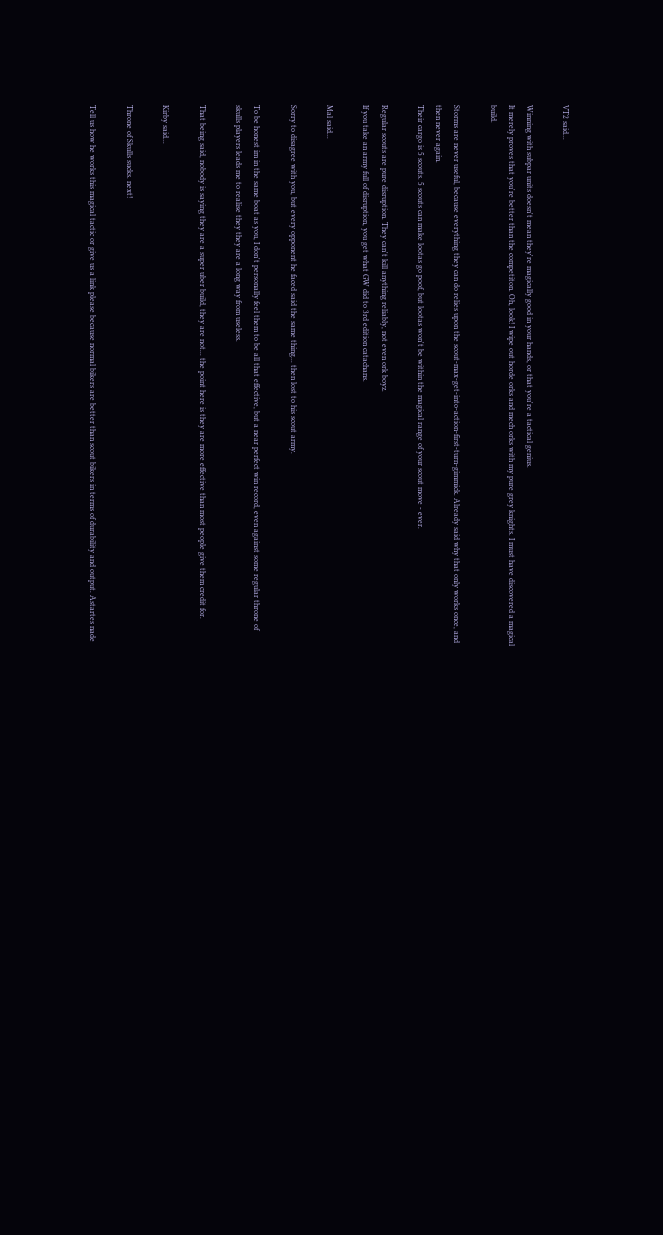VT2 said...

Winning with subpar units doesn't mean they're magically good in your hands, or that you're a tactical genius.
It merely proves that you're better than the competiton. Oh, look! I wipe out horde orks and mech orks with my pure grey knights. I must have discovered a magical build.

Storms are never useful, because everything they can do relies upon the scout-max-get-into-action-first-turn-gimmick. Already said why that only works once, and then never again.
Their cargo is 5 scouts. 5 scouts can make lootas go poof, but lootas won't be within the magical range of your scout move - ever.

Regular scouts are pure disruption. They can't kill anything reliably, not even ork boyz.
If you take an army full of disruption, you get what GW did to 3rd edition catachans.

Mal said...

Sorry to disagree with you, but every opponent he faced said the same thing... then lost to his scout army.

To be honest im in the same boat as you, I don't personally feel them to be all that effective, but a near perfect win record, even against some regular throne of skulls players leads me to realise they they are a long way from useless.

That being said, nobody is saying they are a super uber build, they are not... the point here is they are more effective than most people give them credit for.

Kirby said...

Throne of Skulls sucks. next!

Tell us how he works this magical tactic or give us a link please because normal bikers are better than scout bikers in terms of durability and output. Astartes nade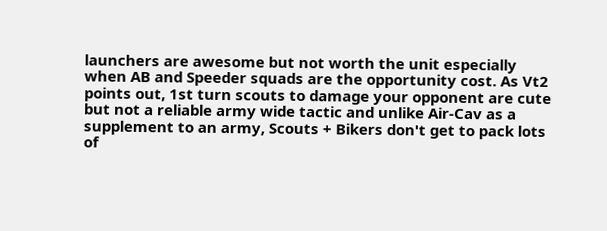launchers are awesome but not worth the unit especially when AB and Speeder squads are the opportunity cost. As Vt2 points out, 1st turn scouts to damage your opponent are cute but not a reliable army wide tactic and unlike Air-Cav as a supplement to an army, Scouts + Bikers don't get to pack lots of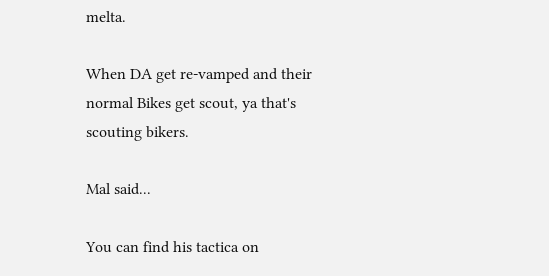melta.

When DA get re-vamped and their normal Bikes get scout, ya that's scouting bikers.

Mal said...

You can find his tactica on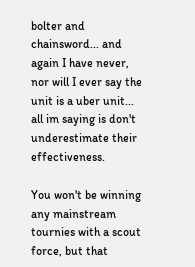bolter and chainsword... and again I have never, nor will I ever say the unit is a uber unit... all im saying is don't underestimate their effectiveness.

You won't be winning any mainstream tournies with a scout force, but that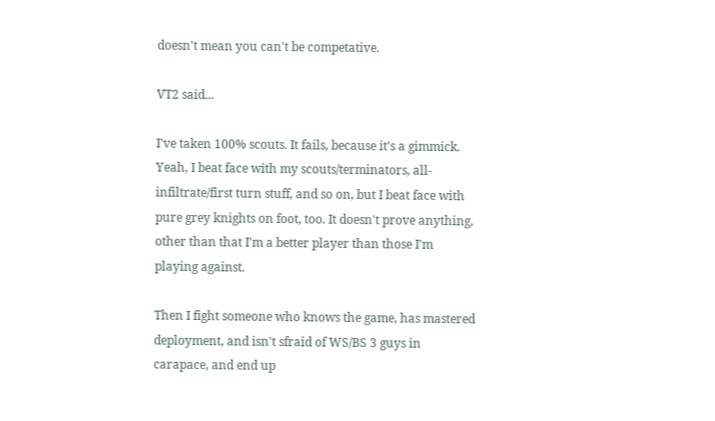doesn't mean you can't be competative.

VT2 said...

I've taken 100% scouts. It fails, because it's a gimmick.
Yeah, I beat face with my scouts/terminators, all-infiltrate/first turn stuff, and so on, but I beat face with pure grey knights on foot, too. It doesn't prove anything, other than that I'm a better player than those I'm playing against.

Then I fight someone who knows the game, has mastered deployment, and isn't sfraid of WS/BS 3 guys in carapace, and end up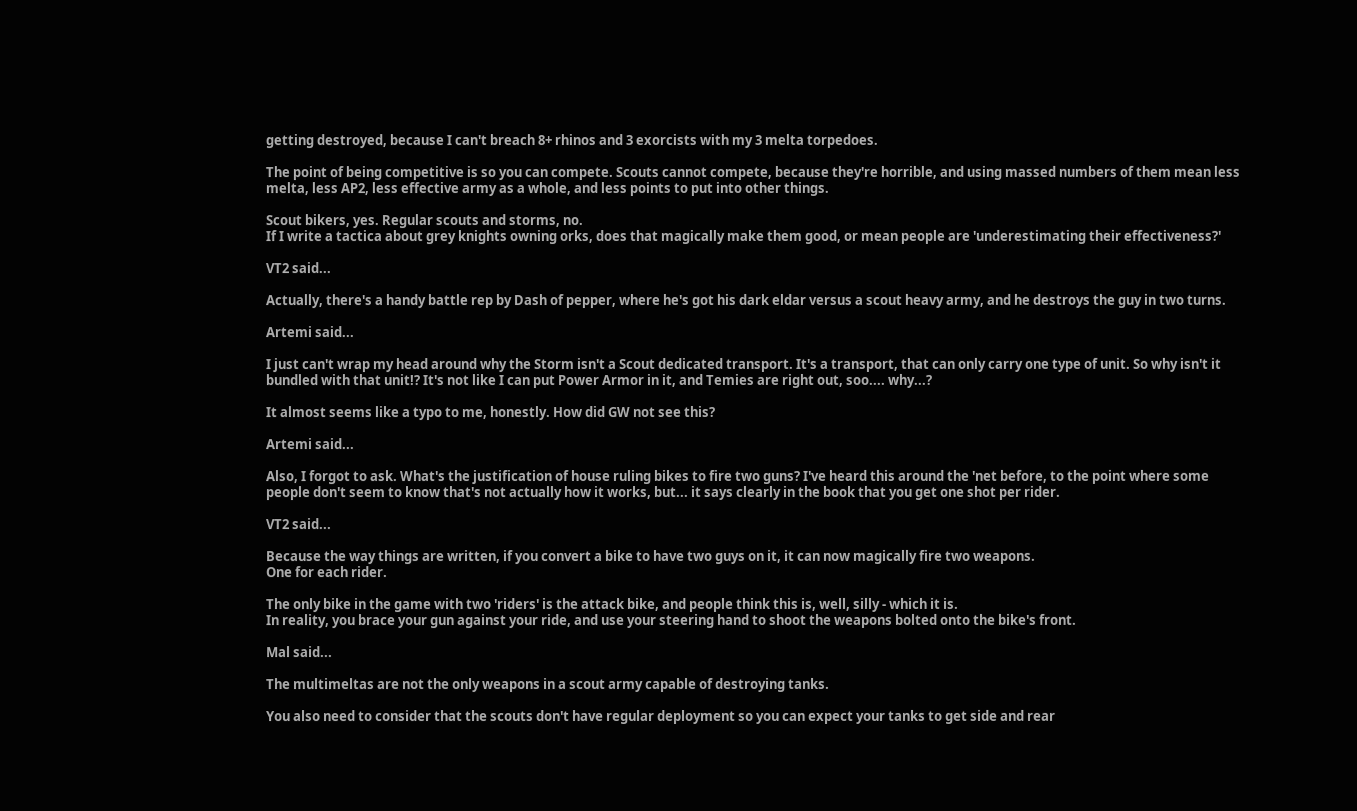getting destroyed, because I can't breach 8+ rhinos and 3 exorcists with my 3 melta torpedoes.

The point of being competitive is so you can compete. Scouts cannot compete, because they're horrible, and using massed numbers of them mean less melta, less AP2, less effective army as a whole, and less points to put into other things.

Scout bikers, yes. Regular scouts and storms, no.
If I write a tactica about grey knights owning orks, does that magically make them good, or mean people are 'underestimating their effectiveness?'

VT2 said...

Actually, there's a handy battle rep by Dash of pepper, where he's got his dark eldar versus a scout heavy army, and he destroys the guy in two turns.

Artemi said...

I just can't wrap my head around why the Storm isn't a Scout dedicated transport. It's a transport, that can only carry one type of unit. So why isn't it bundled with that unit!? It's not like I can put Power Armor in it, and Temies are right out, soo.... why...?

It almost seems like a typo to me, honestly. How did GW not see this?

Artemi said...

Also, I forgot to ask. What's the justification of house ruling bikes to fire two guns? I've heard this around the 'net before, to the point where some people don't seem to know that's not actually how it works, but... it says clearly in the book that you get one shot per rider.

VT2 said...

Because the way things are written, if you convert a bike to have two guys on it, it can now magically fire two weapons.
One for each rider.

The only bike in the game with two 'riders' is the attack bike, and people think this is, well, silly - which it is.
In reality, you brace your gun against your ride, and use your steering hand to shoot the weapons bolted onto the bike's front.

Mal said...

The multimeltas are not the only weapons in a scout army capable of destroying tanks.

You also need to consider that the scouts don't have regular deployment so you can expect your tanks to get side and rear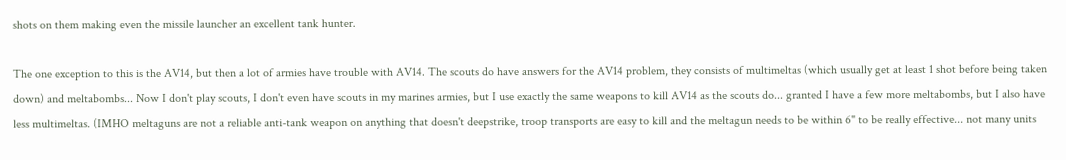shots on them making even the missile launcher an excellent tank hunter.

The one exception to this is the AV14, but then a lot of armies have trouble with AV14. The scouts do have answers for the AV14 problem, they consists of multimeltas (which usually get at least 1 shot before being taken down) and meltabombs... Now I don't play scouts, I don't even have scouts in my marines armies, but I use exactly the same weapons to kill AV14 as the scouts do... granted I have a few more meltabombs, but I also have less multimeltas. (IMHO meltaguns are not a reliable anti-tank weapon on anything that doesn't deepstrike, troop transports are easy to kill and the meltagun needs to be within 6" to be really effective... not many units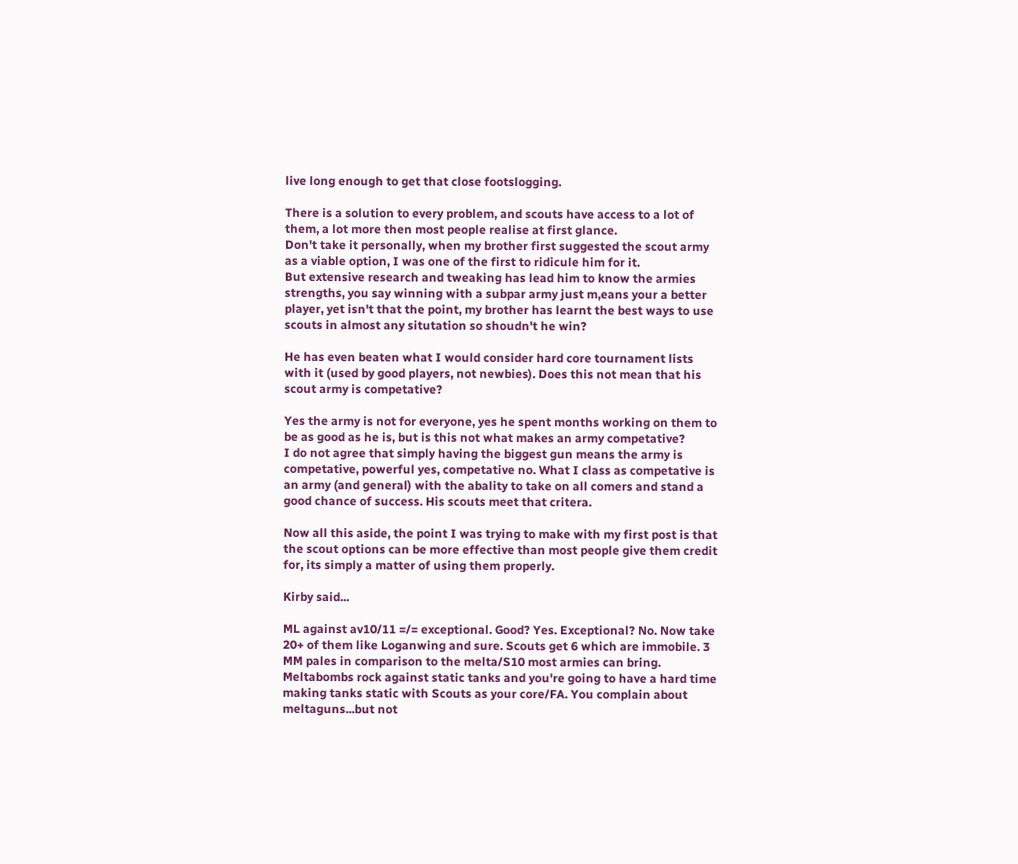live long enough to get that close footslogging.

There is a solution to every problem, and scouts have access to a lot of them, a lot more then most people realise at first glance.
Don't take it personally, when my brother first suggested the scout army as a viable option, I was one of the first to ridicule him for it.
But extensive research and tweaking has lead him to know the armies strengths, you say winning with a subpar army just m,eans your a better player, yet isn't that the point, my brother has learnt the best ways to use scouts in almost any situtation so shoudn't he win?

He has even beaten what I would consider hard core tournament lists with it (used by good players, not newbies). Does this not mean that his scout army is competative?

Yes the army is not for everyone, yes he spent months working on them to be as good as he is, but is this not what makes an army competative?
I do not agree that simply having the biggest gun means the army is competative, powerful yes, competative no. What I class as competative is an army (and general) with the abality to take on all comers and stand a good chance of success. His scouts meet that critera.

Now all this aside, the point I was trying to make with my first post is that the scout options can be more effective than most people give them credit for, its simply a matter of using them properly.

Kirby said...

ML against av10/11 =/= exceptional. Good? Yes. Exceptional? No. Now take 20+ of them like Loganwing and sure. Scouts get 6 which are immobile. 3 MM pales in comparison to the melta/S10 most armies can bring. Meltabombs rock against static tanks and you're going to have a hard time making tanks static with Scouts as your core/FA. You complain about meltaguns...but not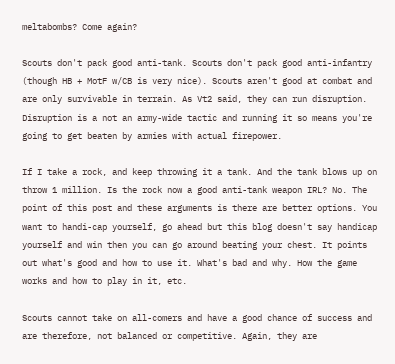meltabombs? Come again?

Scouts don't pack good anti-tank. Scouts don't pack good anti-infantry (though HB + MotF w/CB is very nice). Scouts aren't good at combat and are only survivable in terrain. As Vt2 said, they can run disruption. Disruption is a not an army-wide tactic and running it so means you're going to get beaten by armies with actual firepower.

If I take a rock, and keep throwing it a tank. And the tank blows up on throw 1 million. Is the rock now a good anti-tank weapon IRL? No. The point of this post and these arguments is there are better options. You want to handi-cap yourself, go ahead but this blog doesn't say handicap yourself and win then you can go around beating your chest. It points out what's good and how to use it. What's bad and why. How the game works and how to play in it, etc.

Scouts cannot take on all-comers and have a good chance of success and are therefore, not balanced or competitive. Again, they are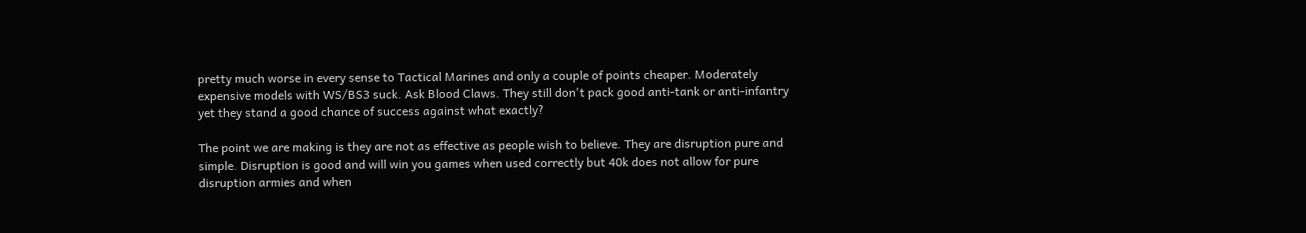pretty much worse in every sense to Tactical Marines and only a couple of points cheaper. Moderately expensive models with WS/BS3 suck. Ask Blood Claws. They still don't pack good anti-tank or anti-infantry yet they stand a good chance of success against what exactly?

The point we are making is they are not as effective as people wish to believe. They are disruption pure and simple. Disruption is good and will win you games when used correctly but 40k does not allow for pure disruption armies and when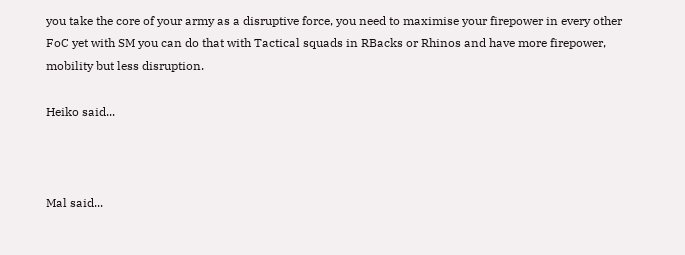you take the core of your army as a disruptive force, you need to maximise your firepower in every other FoC yet with SM you can do that with Tactical squads in RBacks or Rhinos and have more firepower, mobility but less disruption.

Heiko said...



Mal said...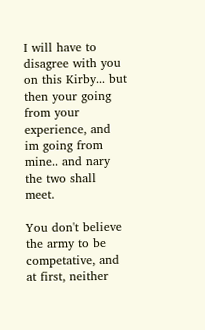I will have to disagree with you on this Kirby... but then your going from your experience, and im going from mine.. and nary the two shall meet.

You don't believe the army to be competative, and at first, neither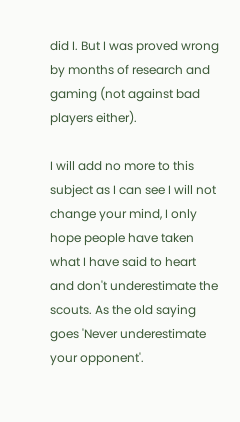did I. But I was proved wrong by months of research and gaming (not against bad players either).

I will add no more to this subject as I can see I will not change your mind, I only hope people have taken what I have said to heart and don't underestimate the scouts. As the old saying goes 'Never underestimate your opponent'.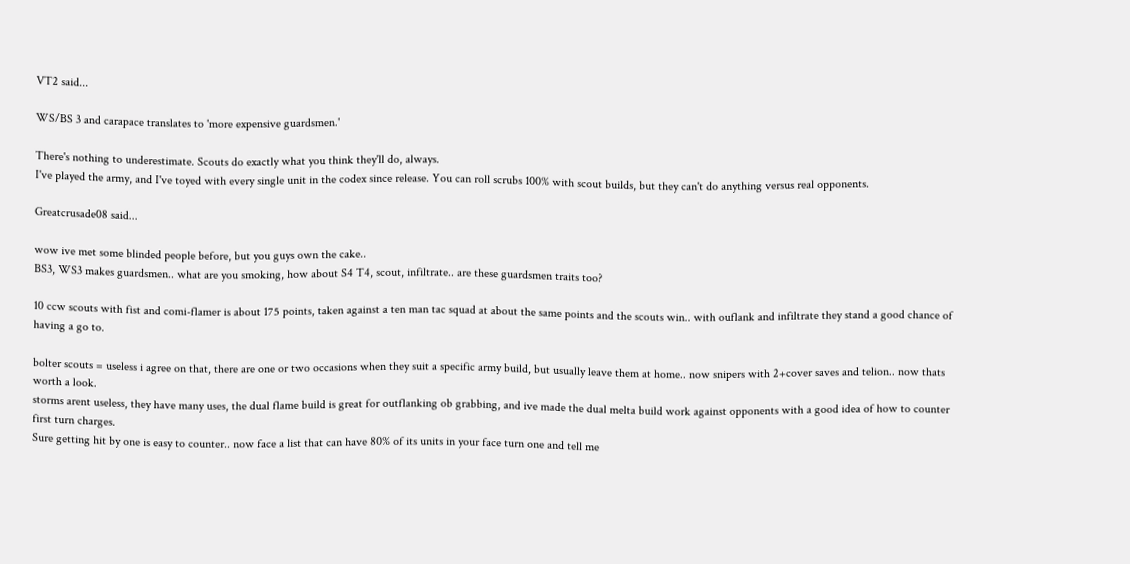VT2 said...

WS/BS 3 and carapace translates to 'more expensive guardsmen.'

There's nothing to underestimate. Scouts do exactly what you think they'll do, always.
I've played the army, and I've toyed with every single unit in the codex since release. You can roll scrubs 100% with scout builds, but they can't do anything versus real opponents.

Greatcrusade08 said...

wow ive met some blinded people before, but you guys own the cake..
BS3, WS3 makes guardsmen.. what are you smoking, how about S4 T4, scout, infiltrate.. are these guardsmen traits too?

10 ccw scouts with fist and comi-flamer is about 175 points, taken against a ten man tac squad at about the same points and the scouts win.. with ouflank and infiltrate they stand a good chance of having a go to.

bolter scouts = useless i agree on that, there are one or two occasions when they suit a specific army build, but usually leave them at home.. now snipers with 2+cover saves and telion.. now thats worth a look.
storms arent useless, they have many uses, the dual flame build is great for outflanking ob grabbing, and ive made the dual melta build work against opponents with a good idea of how to counter first turn charges.
Sure getting hit by one is easy to counter.. now face a list that can have 80% of its units in your face turn one and tell me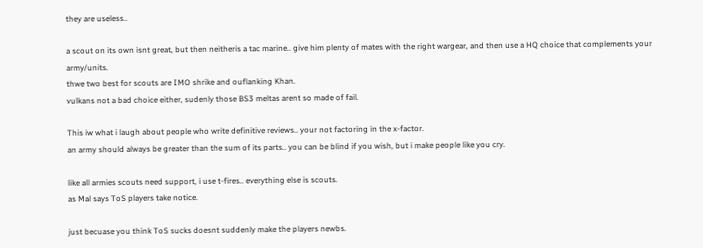they are useless..

a scout on its own isnt great, but then neitheris a tac marine.. give him plenty of mates with the right wargear, and then use a HQ choice that complements your army/units.
thwe two best for scouts are IMO shrike and ouflanking Khan.
vulkans not a bad choice either, sudenly those BS3 meltas arent so made of fail.

This iw what i laugh about people who write definitive reviews.. your not factoring in the x-factor.
an army should always be greater than the sum of its parts.. you can be blind if you wish, but i make people like you cry.

like all armies scouts need support, i use t-fires.. everything else is scouts.
as Mal says ToS players take notice.

just becuase you think ToS sucks doesnt suddenly make the players newbs.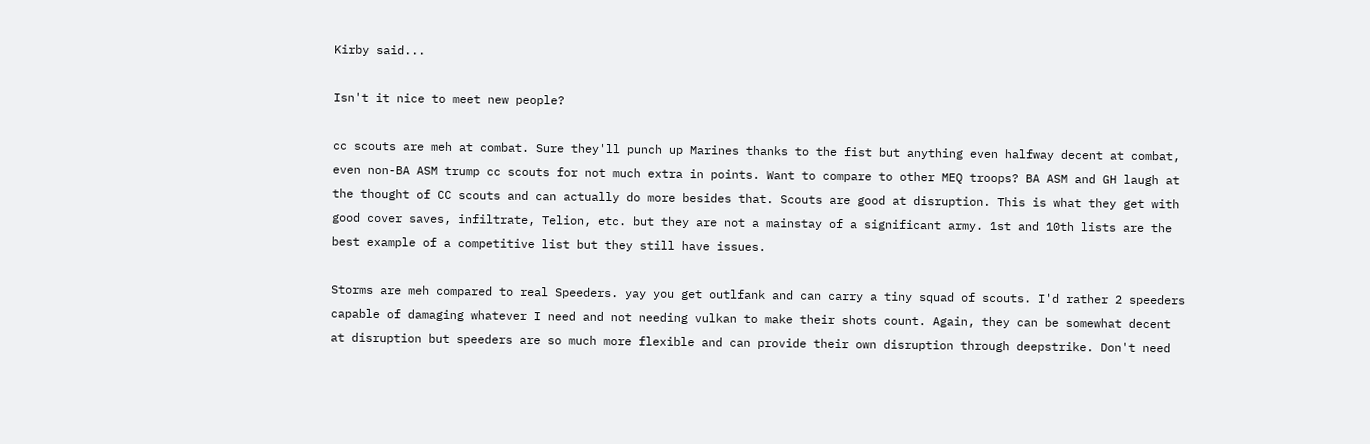Kirby said...

Isn't it nice to meet new people?

cc scouts are meh at combat. Sure they'll punch up Marines thanks to the fist but anything even halfway decent at combat, even non-BA ASM trump cc scouts for not much extra in points. Want to compare to other MEQ troops? BA ASM and GH laugh at the thought of CC scouts and can actually do more besides that. Scouts are good at disruption. This is what they get with good cover saves, infiltrate, Telion, etc. but they are not a mainstay of a significant army. 1st and 10th lists are the best example of a competitive list but they still have issues.

Storms are meh compared to real Speeders. yay you get outlfank and can carry a tiny squad of scouts. I'd rather 2 speeders capable of damaging whatever I need and not needing vulkan to make their shots count. Again, they can be somewhat decent at disruption but speeders are so much more flexible and can provide their own disruption through deepstrike. Don't need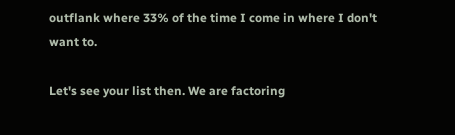outflank where 33% of the time I come in where I don't want to.

Let's see your list then. We are factoring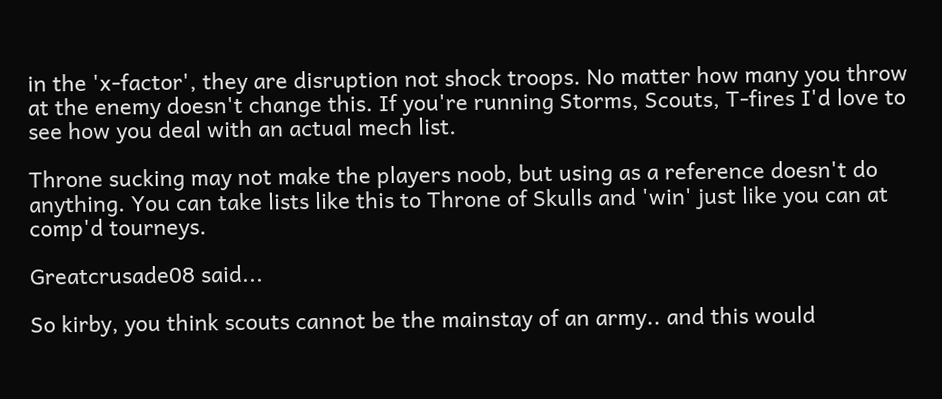in the 'x-factor', they are disruption not shock troops. No matter how many you throw at the enemy doesn't change this. If you're running Storms, Scouts, T-fires I'd love to see how you deal with an actual mech list.

Throne sucking may not make the players noob, but using as a reference doesn't do anything. You can take lists like this to Throne of Skulls and 'win' just like you can at comp'd tourneys.

Greatcrusade08 said...

So kirby, you think scouts cannot be the mainstay of an army.. and this would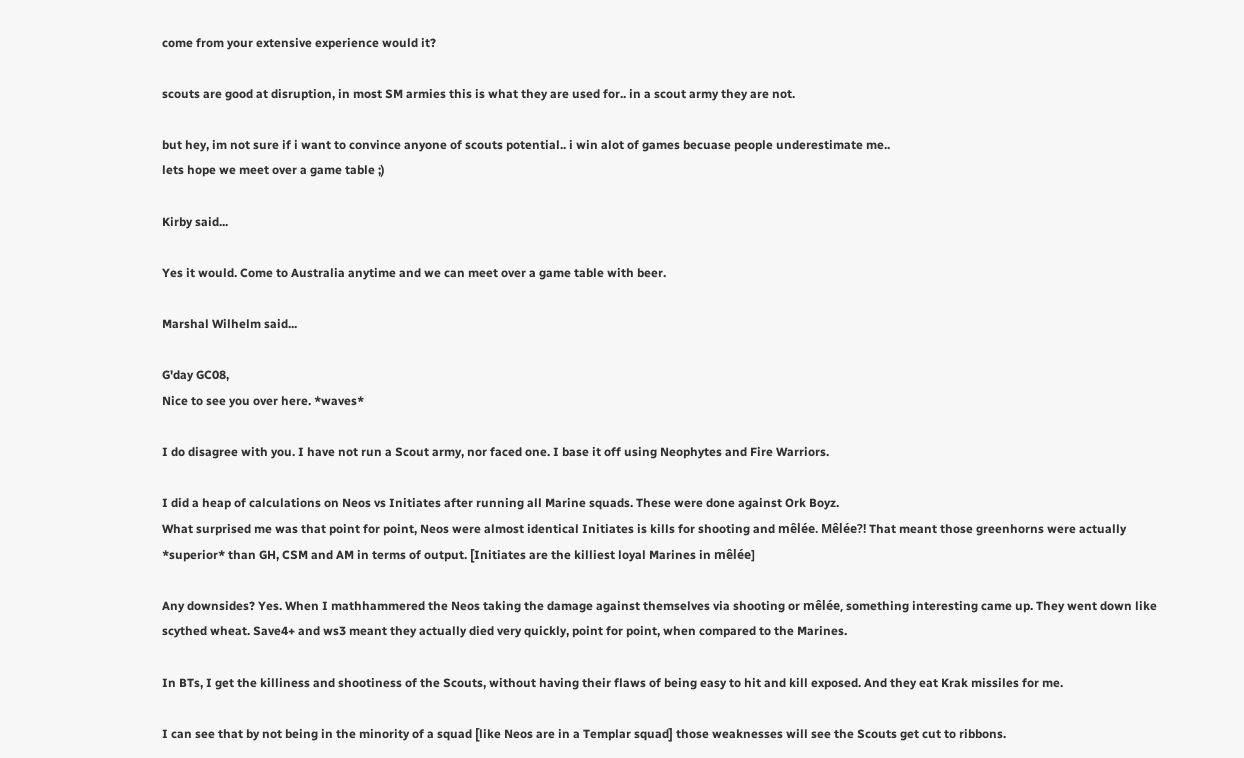come from your extensive experience would it?

scouts are good at disruption, in most SM armies this is what they are used for.. in a scout army they are not.

but hey, im not sure if i want to convince anyone of scouts potential.. i win alot of games becuase people underestimate me..
lets hope we meet over a game table ;)

Kirby said...

Yes it would. Come to Australia anytime and we can meet over a game table with beer.

Marshal Wilhelm said...

G'day GC08,
Nice to see you over here. *waves*

I do disagree with you. I have not run a Scout army, nor faced one. I base it off using Neophytes and Fire Warriors.

I did a heap of calculations on Neos vs Initiates after running all Marine squads. These were done against Ork Boyz.
What surprised me was that point for point, Neos were almost identical Initiates is kills for shooting and mêlée. Mêlée?! That meant those greenhorns were actually *superior* than GH, CSM and AM in terms of output. [Initiates are the killiest loyal Marines in mêlée]

Any downsides? Yes. When I mathhammered the Neos taking the damage against themselves via shooting or mêlée, something interesting came up. They went down like scythed wheat. Save4+ and ws3 meant they actually died very quickly, point for point, when compared to the Marines.

In BTs, I get the killiness and shootiness of the Scouts, without having their flaws of being easy to hit and kill exposed. And they eat Krak missiles for me.

I can see that by not being in the minority of a squad [like Neos are in a Templar squad] those weaknesses will see the Scouts get cut to ribbons.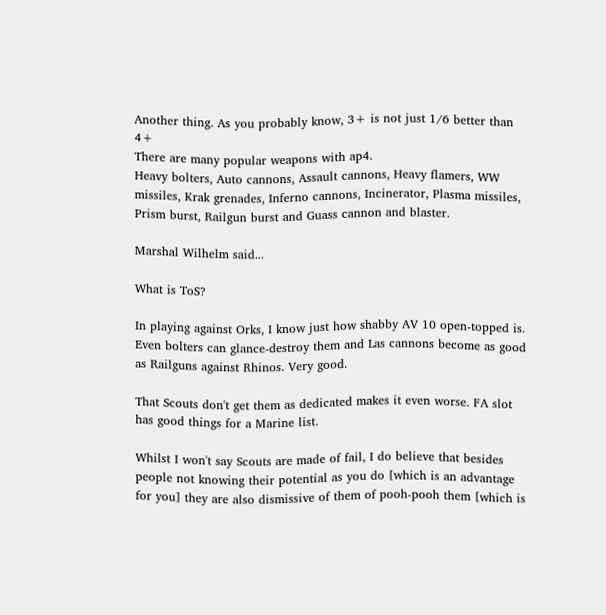Another thing. As you probably know, 3+ is not just 1/6 better than 4+
There are many popular weapons with ap4.
Heavy bolters, Auto cannons, Assault cannons, Heavy flamers, WW missiles, Krak grenades, Inferno cannons, Incinerator, Plasma missiles, Prism burst, Railgun burst and Guass cannon and blaster.

Marshal Wilhelm said...

What is ToS?

In playing against Orks, I know just how shabby AV 10 open-topped is.
Even bolters can glance-destroy them and Las cannons become as good as Railguns against Rhinos. Very good.

That Scouts don't get them as dedicated makes it even worse. FA slot has good things for a Marine list.

Whilst I won't say Scouts are made of fail, I do believe that besides people not knowing their potential as you do [which is an advantage for you] they are also dismissive of them of pooh-pooh them [which is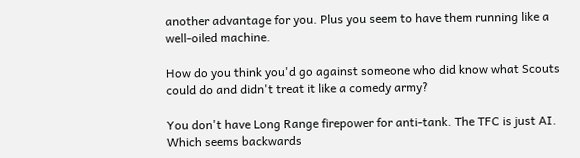another advantage for you. Plus you seem to have them running like a well-oiled machine.

How do you think you'd go against someone who did know what Scouts could do and didn't treat it like a comedy army?

You don't have Long Range firepower for anti-tank. The TFC is just AI.
Which seems backwards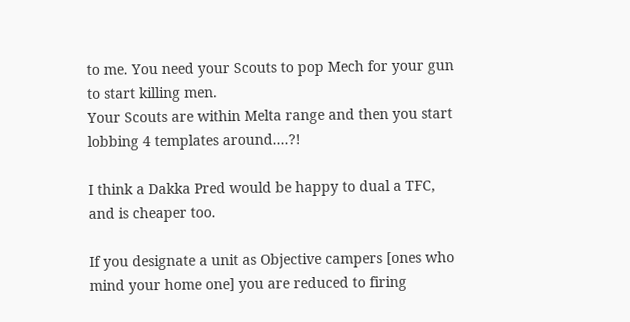to me. You need your Scouts to pop Mech for your gun to start killing men.
Your Scouts are within Melta range and then you start lobbing 4 templates around....?!

I think a Dakka Pred would be happy to dual a TFC, and is cheaper too.

If you designate a unit as Objective campers [ones who mind your home one] you are reduced to firing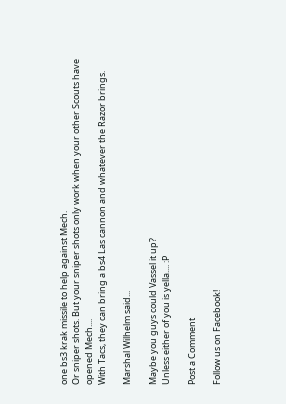one bs3 krak missile to help against Mech.
Or sniper shots. But your sniper shots only work when your other Scouts have opened Mech....
With Tacs, they can bring a bs4 Las cannon and whatever the Razor brings.

Marshal Wilhelm said...

Maybe you guys could Vassel it up?
Unless either of you is yella.... :P

Post a Comment

Follow us on Facebook!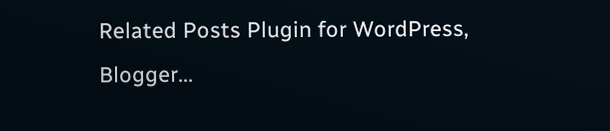Related Posts Plugin for WordPress, Blogger...